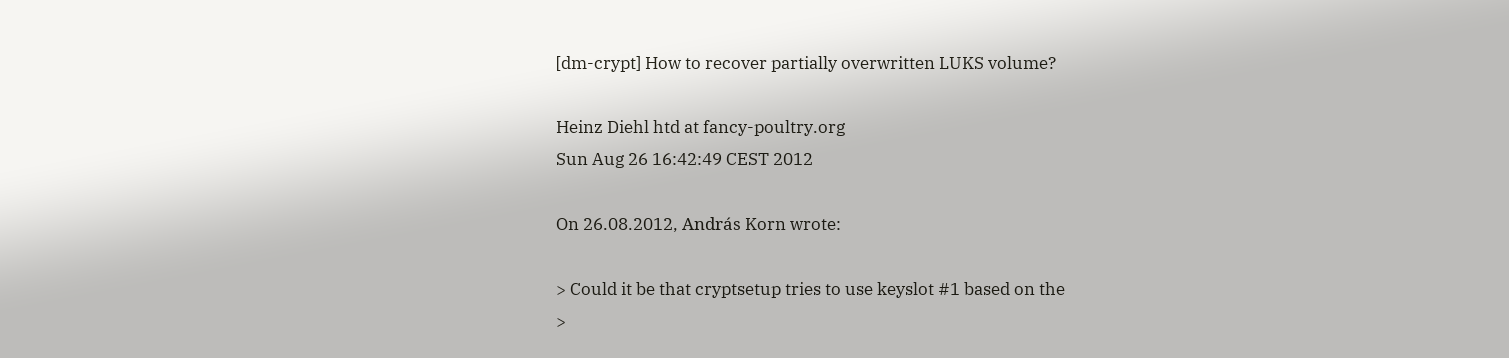[dm-crypt] How to recover partially overwritten LUKS volume?

Heinz Diehl htd at fancy-poultry.org
Sun Aug 26 16:42:49 CEST 2012

On 26.08.2012, András Korn wrote:

> Could it be that cryptsetup tries to use keyslot #1 based on the
>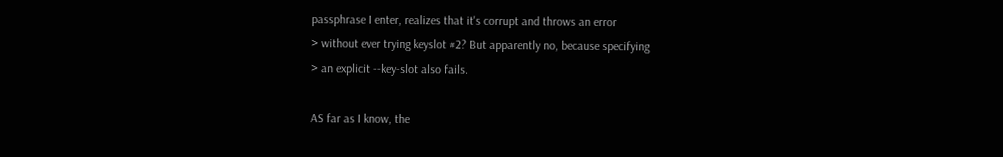passphrase I enter, realizes that it's corrupt and throws an error
> without ever trying keyslot #2? But apparently no, because specifying
> an explicit --key-slot also fails.

AS far as I know, the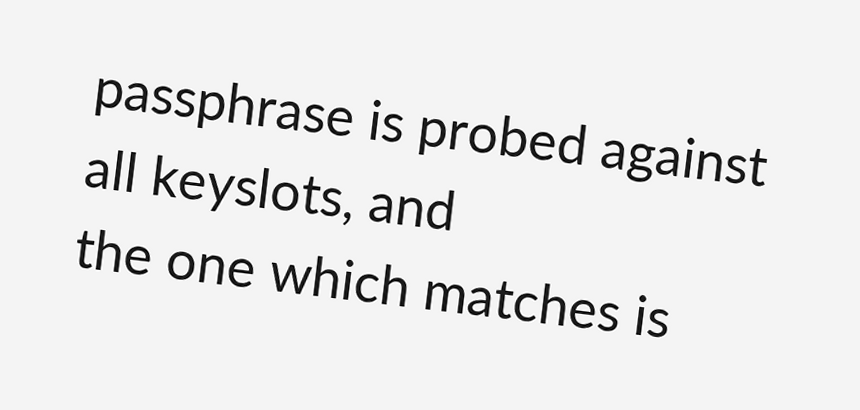passphrase is probed against all keyslots, and
the one which matches is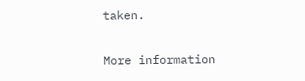taken.

More information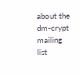about the dm-crypt mailing list